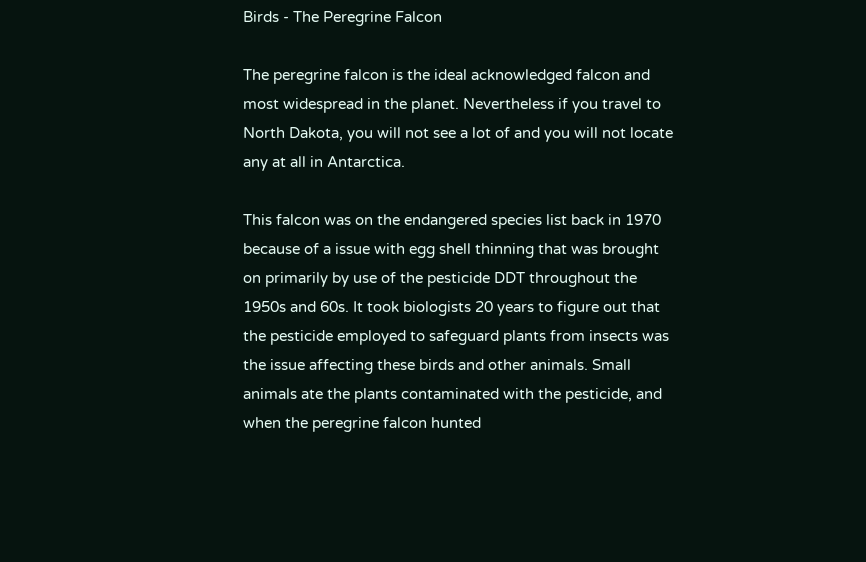Birds - The Peregrine Falcon

The peregrine falcon is the ideal acknowledged falcon and most widespread in the planet. Nevertheless if you travel to North Dakota, you will not see a lot of and you will not locate any at all in Antarctica.

This falcon was on the endangered species list back in 1970 because of a issue with egg shell thinning that was brought on primarily by use of the pesticide DDT throughout the 1950s and 60s. It took biologists 20 years to figure out that the pesticide employed to safeguard plants from insects was the issue affecting these birds and other animals. Small animals ate the plants contaminated with the pesticide, and when the peregrine falcon hunted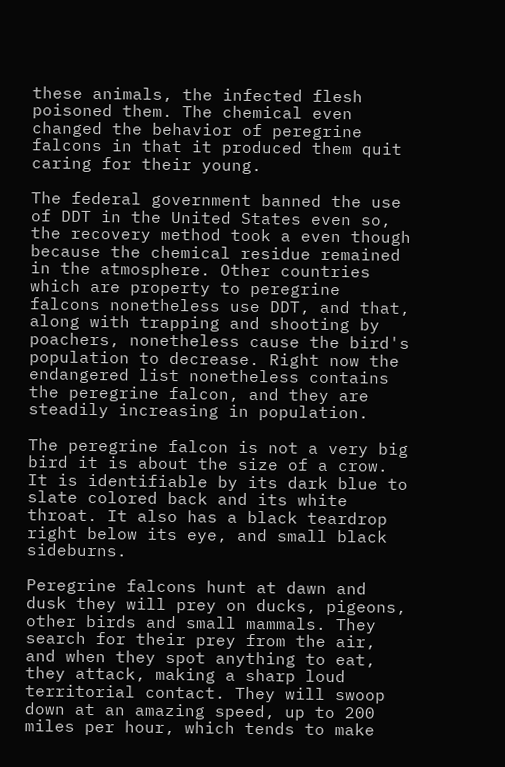these animals, the infected flesh poisoned them. The chemical even changed the behavior of peregrine falcons in that it produced them quit caring for their young.

The federal government banned the use of DDT in the United States even so, the recovery method took a even though because the chemical residue remained in the atmosphere. Other countries which are property to peregrine falcons nonetheless use DDT, and that, along with trapping and shooting by poachers, nonetheless cause the bird's population to decrease. Right now the endangered list nonetheless contains the peregrine falcon, and they are steadily increasing in population.

The peregrine falcon is not a very big bird it is about the size of a crow. It is identifiable by its dark blue to slate colored back and its white throat. It also has a black teardrop right below its eye, and small black sideburns.

Peregrine falcons hunt at dawn and dusk they will prey on ducks, pigeons, other birds and small mammals. They search for their prey from the air, and when they spot anything to eat, they attack, making a sharp loud territorial contact. They will swoop down at an amazing speed, up to 200 miles per hour, which tends to make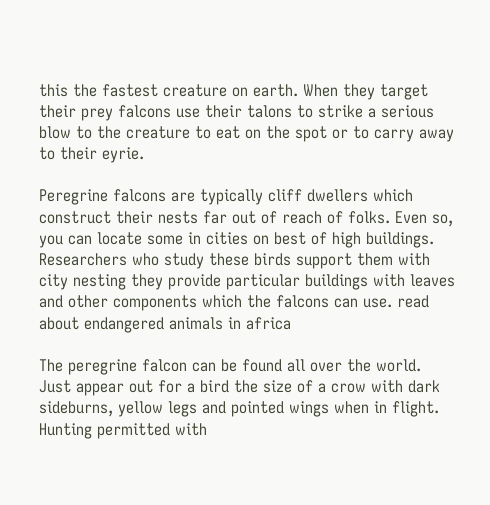this the fastest creature on earth. When they target their prey falcons use their talons to strike a serious blow to the creature to eat on the spot or to carry away to their eyrie.

Peregrine falcons are typically cliff dwellers which construct their nests far out of reach of folks. Even so, you can locate some in cities on best of high buildings. Researchers who study these birds support them with city nesting they provide particular buildings with leaves and other components which the falcons can use. read about endangered animals in africa

The peregrine falcon can be found all over the world. Just appear out for a bird the size of a crow with dark sideburns, yellow legs and pointed wings when in flight. Hunting permitted with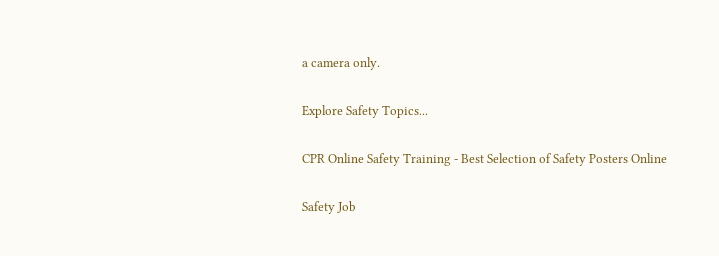a camera only.

Explore Safety Topics...

CPR Online Safety Training - Best Selection of Safety Posters Online

Safety Job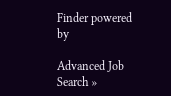Finder powered by

Advanced Job Search »